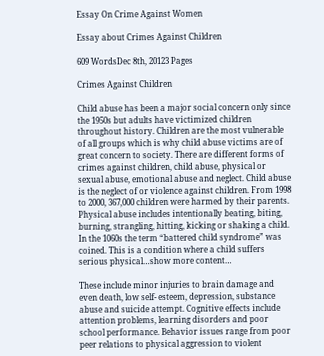Essay On Crime Against Women

Essay about Crimes Against Children

609 WordsDec 8th, 20123 Pages

Crimes Against Children

Child abuse has been a major social concern only since the 1950s but adults have victimized children throughout history. Children are the most vulnerable of all groups which is why child abuse victims are of great concern to society. There are different forms of crimes against children, child abuse, physical or sexual abuse, emotional abuse and neglect. Child abuse is the neglect of or violence against children. From 1998 to 2000, 367,000 children were harmed by their parents. Physical abuse includes intentionally beating, biting, burning, strangling, hitting, kicking or shaking a child. In the 1060s the term “battered child syndrome” was coined. This is a condition where a child suffers serious physical…show more content…

These include minor injuries to brain damage and even death, low self- esteem, depression, substance abuse and suicide attempt. Cognitive effects include attention problems, learning disorders and poor school performance. Behavior issues range from poor peer relations to physical aggression to violent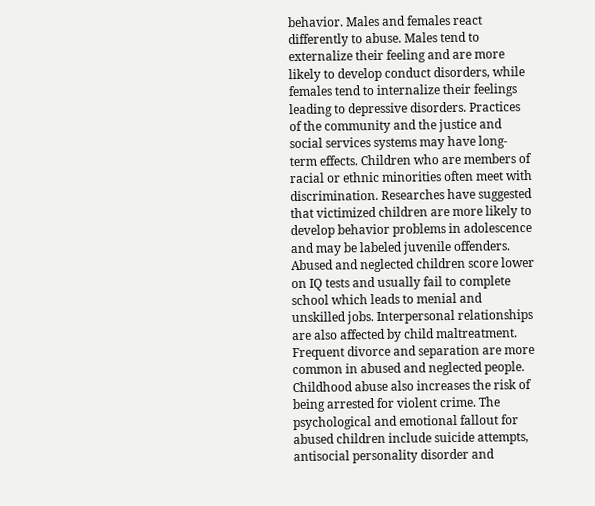behavior. Males and females react differently to abuse. Males tend to externalize their feeling and are more likely to develop conduct disorders, while females tend to internalize their feelings leading to depressive disorders. Practices of the community and the justice and social services systems may have long-term effects. Children who are members of racial or ethnic minorities often meet with discrimination. Researches have suggested that victimized children are more likely to develop behavior problems in adolescence and may be labeled juvenile offenders. Abused and neglected children score lower on IQ tests and usually fail to complete school which leads to menial and unskilled jobs. Interpersonal relationships are also affected by child maltreatment. Frequent divorce and separation are more common in abused and neglected people. Childhood abuse also increases the risk of being arrested for violent crime. The psychological and emotional fallout for abused children include suicide attempts, antisocial personality disorder and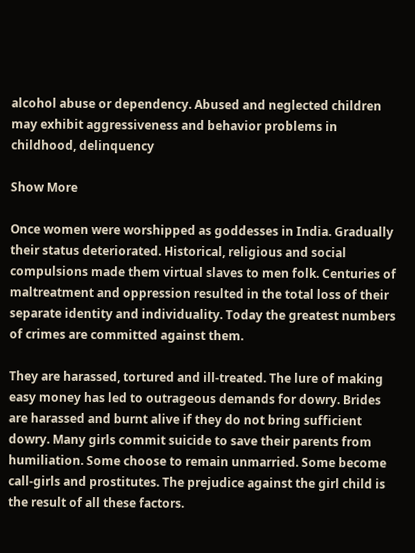alcohol abuse or dependency. Abused and neglected children may exhibit aggressiveness and behavior problems in childhood, delinquency

Show More

Once women were worshipped as goddesses in India. Gradually their status deteriorated. Historical, religious and social compulsions made them virtual slaves to men folk. Centuries of maltreatment and oppression resulted in the total loss of their separate identity and individuality. Today the greatest numbers of crimes are committed against them.

They are harassed, tortured and ill-treated. The lure of making easy money has led to outrageous demands for dowry. Brides are harassed and burnt alive if they do not bring sufficient dowry. Many girls commit suicide to save their parents from humiliation. Some choose to remain unmarried. Some become call-girls and prostitutes. The prejudice against the girl child is the result of all these factors.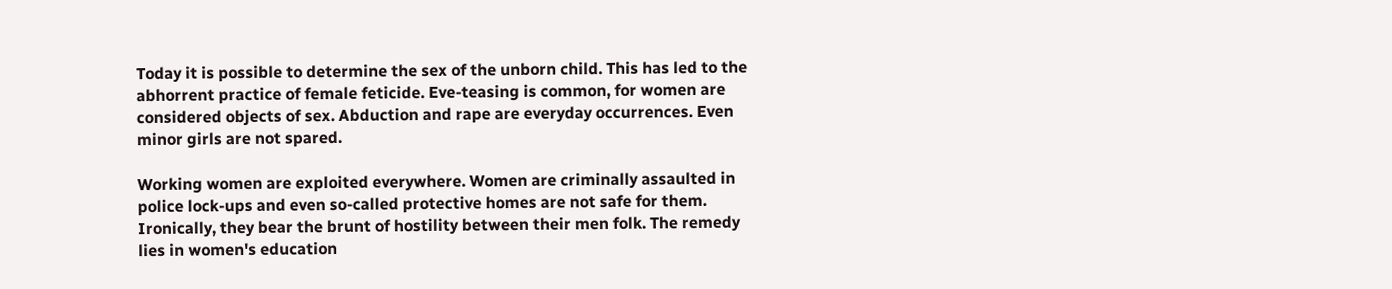Today it is possible to determine the sex of the unborn child. This has led to the abhorrent practice of female feticide. Eve-teasing is common, for women are considered objects of sex. Abduction and rape are everyday occurrences. Even minor girls are not spared.

Working women are exploited everywhere. Women are criminally assaulted in police lock-ups and even so-called protective homes are not safe for them. Ironically, they bear the brunt of hostility between their men folk. The remedy lies in women's education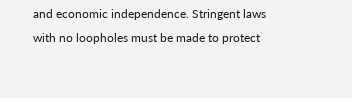and economic independence. Stringent laws with no loopholes must be made to protect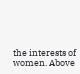the interests of women. Above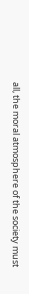all, the moral atmosphere of the society must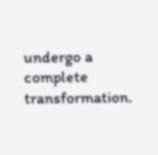undergo a complete transformation.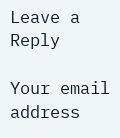Leave a Reply

Your email address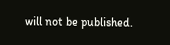will not be published.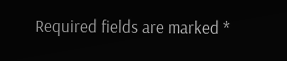Required fields are marked *